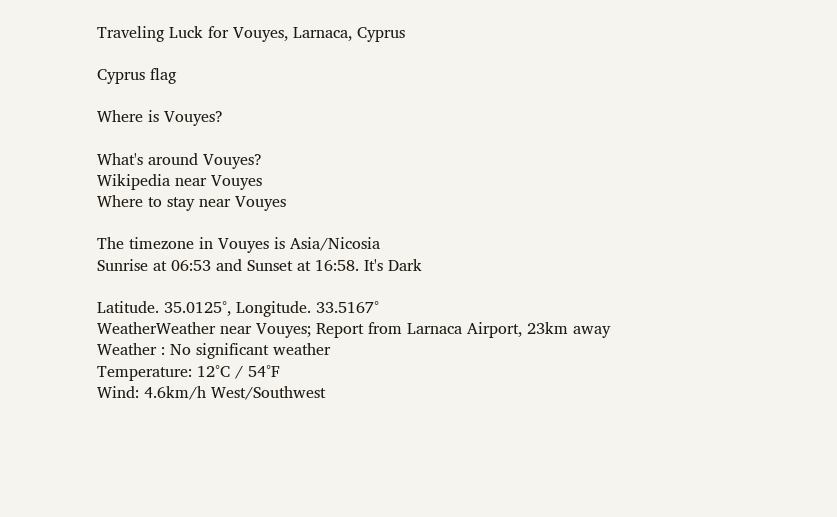Traveling Luck for Vouyes, Larnaca, Cyprus

Cyprus flag

Where is Vouyes?

What's around Vouyes?
Wikipedia near Vouyes
Where to stay near Vouyes

The timezone in Vouyes is Asia/Nicosia
Sunrise at 06:53 and Sunset at 16:58. It's Dark

Latitude. 35.0125°, Longitude. 33.5167°
WeatherWeather near Vouyes; Report from Larnaca Airport, 23km away
Weather : No significant weather
Temperature: 12°C / 54°F
Wind: 4.6km/h West/Southwest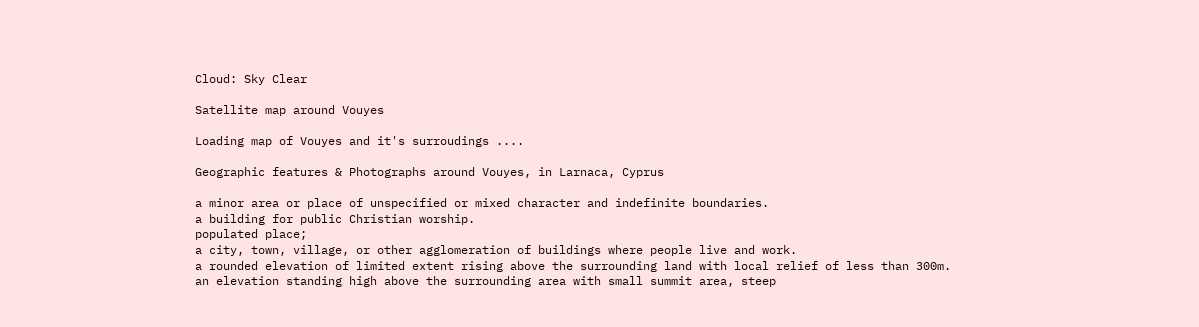Cloud: Sky Clear

Satellite map around Vouyes

Loading map of Vouyes and it's surroudings ....

Geographic features & Photographs around Vouyes, in Larnaca, Cyprus

a minor area or place of unspecified or mixed character and indefinite boundaries.
a building for public Christian worship.
populated place;
a city, town, village, or other agglomeration of buildings where people live and work.
a rounded elevation of limited extent rising above the surrounding land with local relief of less than 300m.
an elevation standing high above the surrounding area with small summit area, steep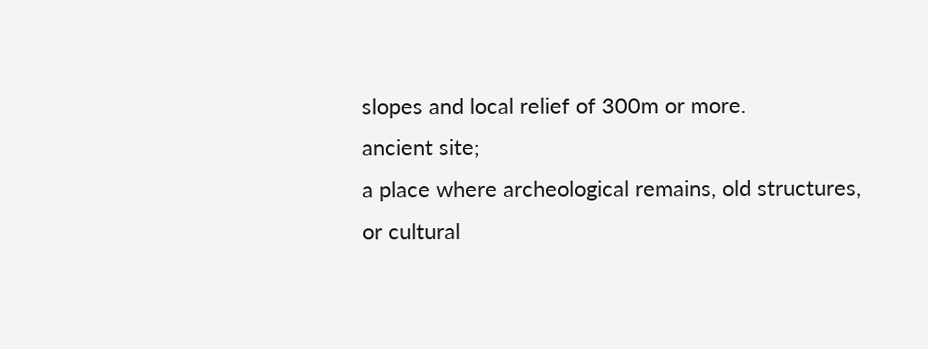slopes and local relief of 300m or more.
ancient site;
a place where archeological remains, old structures, or cultural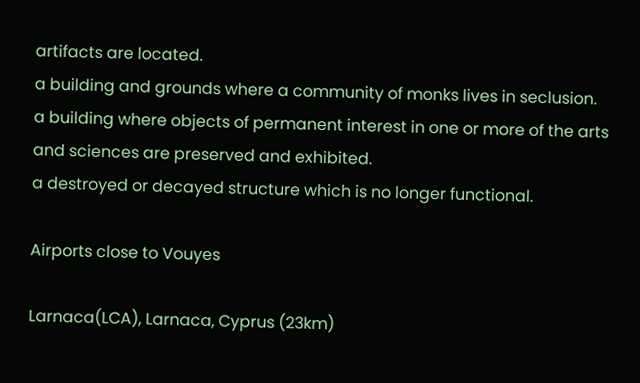artifacts are located.
a building and grounds where a community of monks lives in seclusion.
a building where objects of permanent interest in one or more of the arts and sciences are preserved and exhibited.
a destroyed or decayed structure which is no longer functional.

Airports close to Vouyes

Larnaca(LCA), Larnaca, Cyprus (23km)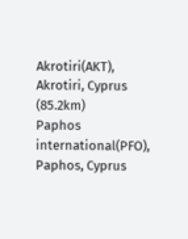Akrotiri(AKT), Akrotiri, Cyprus (85.2km)
Paphos international(PFO), Paphos, Cyprus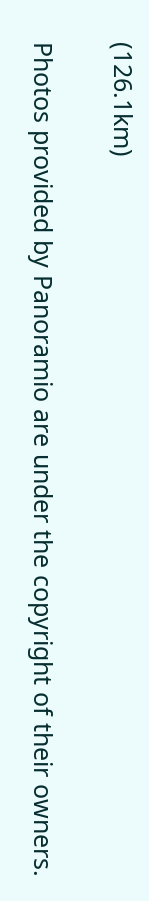(126.1km)

Photos provided by Panoramio are under the copyright of their owners.